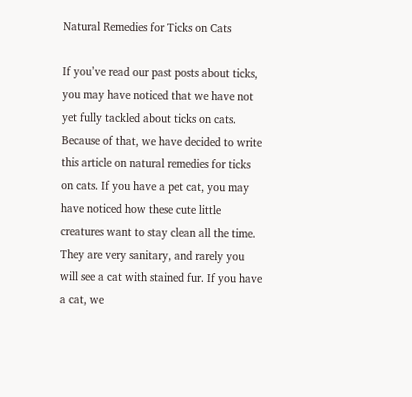Natural Remedies for Ticks on Cats

If you’ve read our past posts about ticks, you may have noticed that we have not yet fully tackled about ticks on cats. Because of that, we have decided to write this article on natural remedies for ticks on cats. If you have a pet cat, you may have noticed how these cute little creatures want to stay clean all the time. They are very sanitary, and rarely you will see a cat with stained fur. If you have a cat, we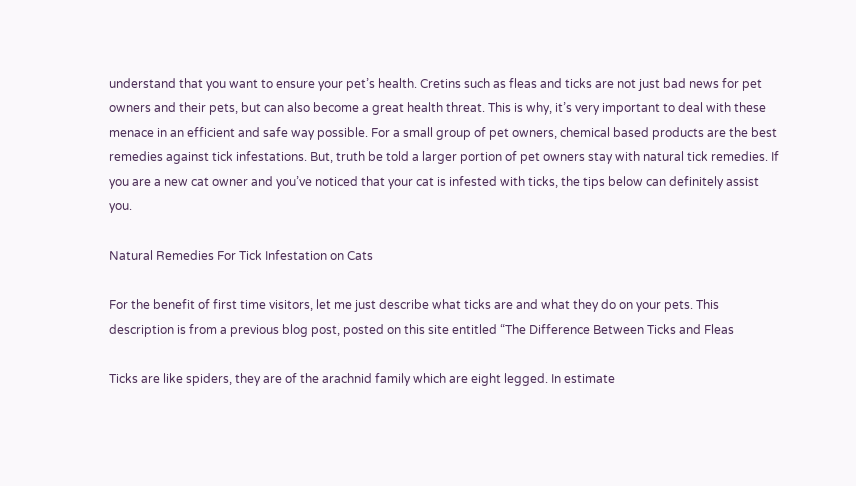understand that you want to ensure your pet’s health. Cretins such as fleas and ticks are not just bad news for pet owners and their pets, but can also become a great health threat. This is why, it’s very important to deal with these menace in an efficient and safe way possible. For a small group of pet owners, chemical based products are the best remedies against tick infestations. But, truth be told a larger portion of pet owners stay with natural tick remedies. If you are a new cat owner and you’ve noticed that your cat is infested with ticks, the tips below can definitely assist you.

Natural Remedies For Tick Infestation on Cats

For the benefit of first time visitors, let me just describe what ticks are and what they do on your pets. This description is from a previous blog post, posted on this site entitled “The Difference Between Ticks and Fleas

Ticks are like spiders, they are of the arachnid family which are eight legged. In estimate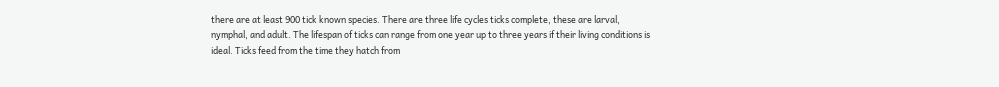there are at least 900 tick known species. There are three life cycles ticks complete, these are larval, nymphal, and adult. The lifespan of ticks can range from one year up to three years if their living conditions is ideal. Ticks feed from the time they hatch from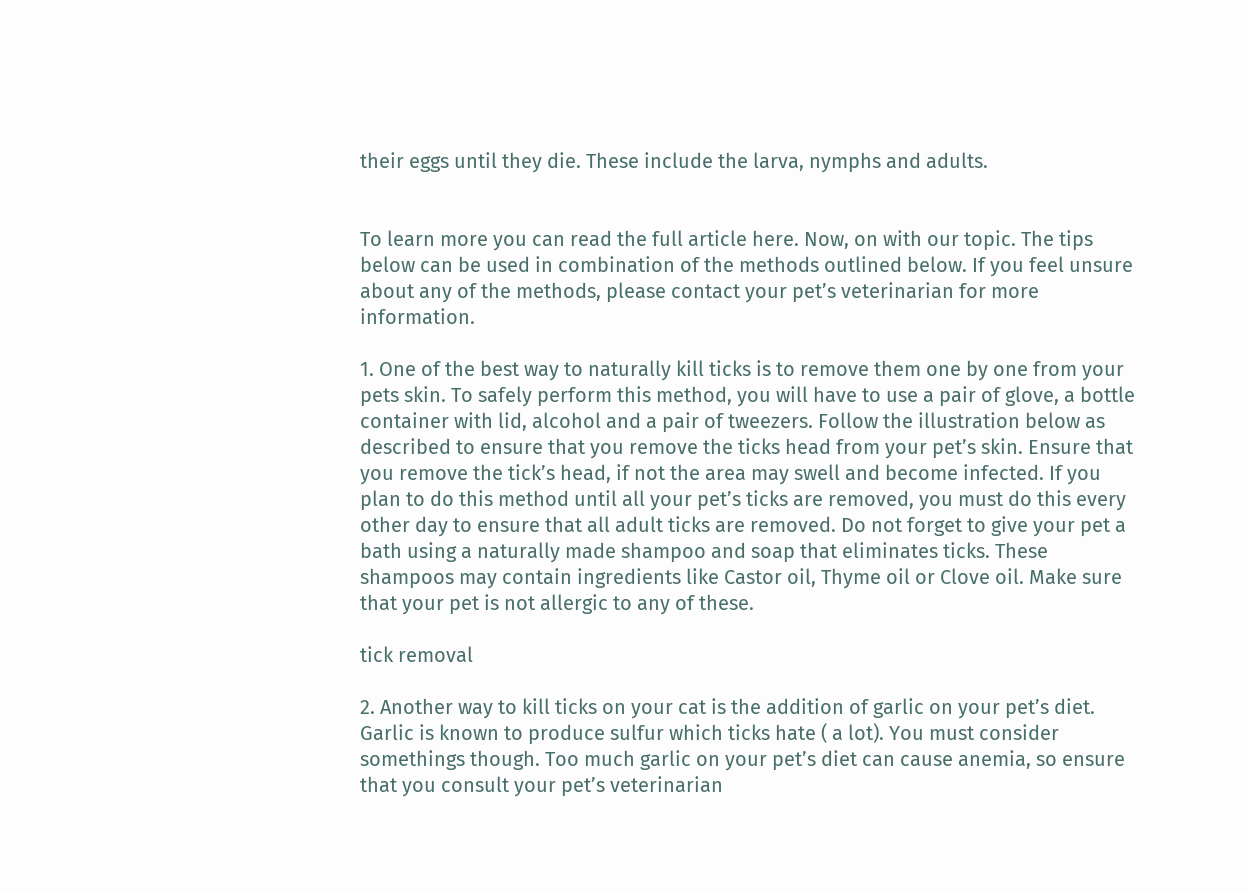their eggs until they die. These include the larva, nymphs and adults.


To learn more you can read the full article here. Now, on with our topic. The tips below can be used in combination of the methods outlined below. If you feel unsure about any of the methods, please contact your pet’s veterinarian for more information.

1. One of the best way to naturally kill ticks is to remove them one by one from your pets skin. To safely perform this method, you will have to use a pair of glove, a bottle container with lid, alcohol and a pair of tweezers. Follow the illustration below as described to ensure that you remove the ticks head from your pet’s skin. Ensure that you remove the tick’s head, if not the area may swell and become infected. If you plan to do this method until all your pet’s ticks are removed, you must do this every other day to ensure that all adult ticks are removed. Do not forget to give your pet a bath using a naturally made shampoo and soap that eliminates ticks. These shampoos may contain ingredients like Castor oil, Thyme oil or Clove oil. Make sure that your pet is not allergic to any of these.

tick removal

2. Another way to kill ticks on your cat is the addition of garlic on your pet’s diet. Garlic is known to produce sulfur which ticks hate ( a lot). You must consider somethings though. Too much garlic on your pet’s diet can cause anemia, so ensure that you consult your pet’s veterinarian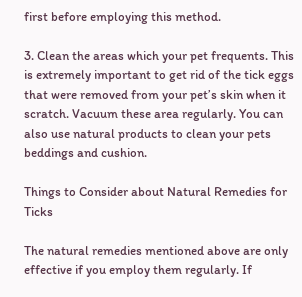first before employing this method.

3. Clean the areas which your pet frequents. This is extremely important to get rid of the tick eggs that were removed from your pet’s skin when it scratch. Vacuum these area regularly. You can also use natural products to clean your pets beddings and cushion.

Things to Consider about Natural Remedies for Ticks

The natural remedies mentioned above are only effective if you employ them regularly. If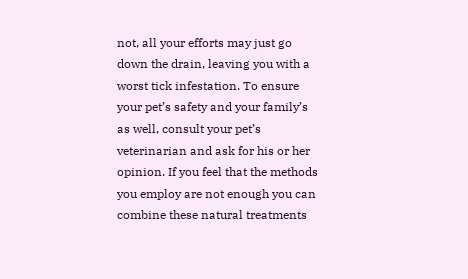not, all your efforts may just go down the drain, leaving you with a worst tick infestation. To ensure your pet’s safety and your family’s as well, consult your pet’s veterinarian and ask for his or her opinion. If you feel that the methods you employ are not enough you can combine these natural treatments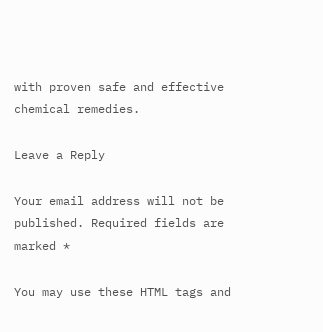with proven safe and effective chemical remedies.

Leave a Reply

Your email address will not be published. Required fields are marked *

You may use these HTML tags and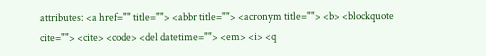attributes: <a href="" title=""> <abbr title=""> <acronym title=""> <b> <blockquote cite=""> <cite> <code> <del datetime=""> <em> <i> <q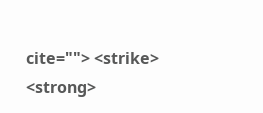cite=""> <strike> <strong>